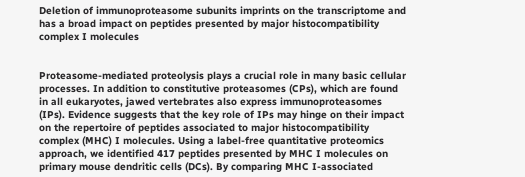Deletion of immunoproteasome subunits imprints on the transcriptome and has a broad impact on peptides presented by major histocompatibility complex I molecules


Proteasome-mediated proteolysis plays a crucial role in many basic cellular processes. In addition to constitutive proteasomes (CPs), which are found in all eukaryotes, jawed vertebrates also express immunoproteasomes (IPs). Evidence suggests that the key role of IPs may hinge on their impact on the repertoire of peptides associated to major histocompatibility complex (MHC) I molecules. Using a label-free quantitative proteomics approach, we identified 417 peptides presented by MHC I molecules on primary mouse dendritic cells (DCs). By comparing MHC I-associated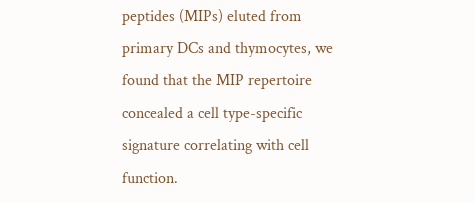peptides (MIPs) eluted from primary DCs and thymocytes, we found that the MIP repertoire concealed a cell type-specific signature correlating with cell function.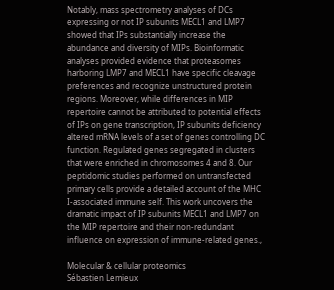Notably, mass spectrometry analyses of DCs expressing or not IP subunits MECL1 and LMP7 showed that IPs substantially increase the abundance and diversity of MIPs. Bioinformatic analyses provided evidence that proteasomes harboring LMP7 and MECL1 have specific cleavage preferences and recognize unstructured protein regions. Moreover, while differences in MIP repertoire cannot be attributed to potential effects of IPs on gene transcription, IP subunits deficiency altered mRNA levels of a set of genes controlling DC function. Regulated genes segregated in clusters that were enriched in chromosomes 4 and 8. Our peptidomic studies performed on untransfected primary cells provide a detailed account of the MHC I-associated immune self. This work uncovers the dramatic impact of IP subunits MECL1 and LMP7 on the MIP repertoire and their non-redundant influence on expression of immune-related genes.,

Molecular & cellular proteomics
Sébastien Lemieux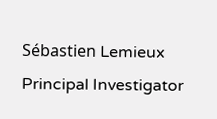Sébastien Lemieux
Principal Investigator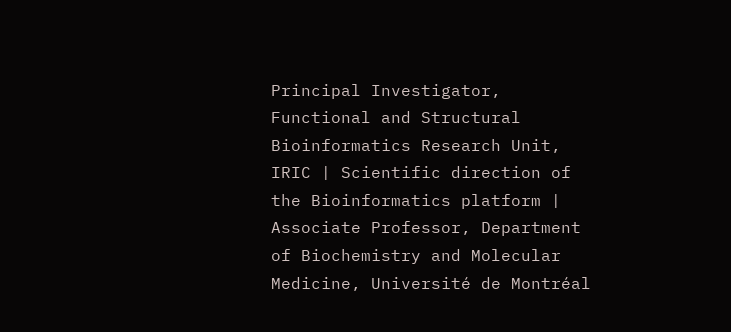Principal Investigator, Functional and Structural Bioinformatics Research Unit, IRIC | Scientific direction of the Bioinformatics platform | Associate Professor, Department of Biochemistry and Molecular Medicine, Université de Montréal